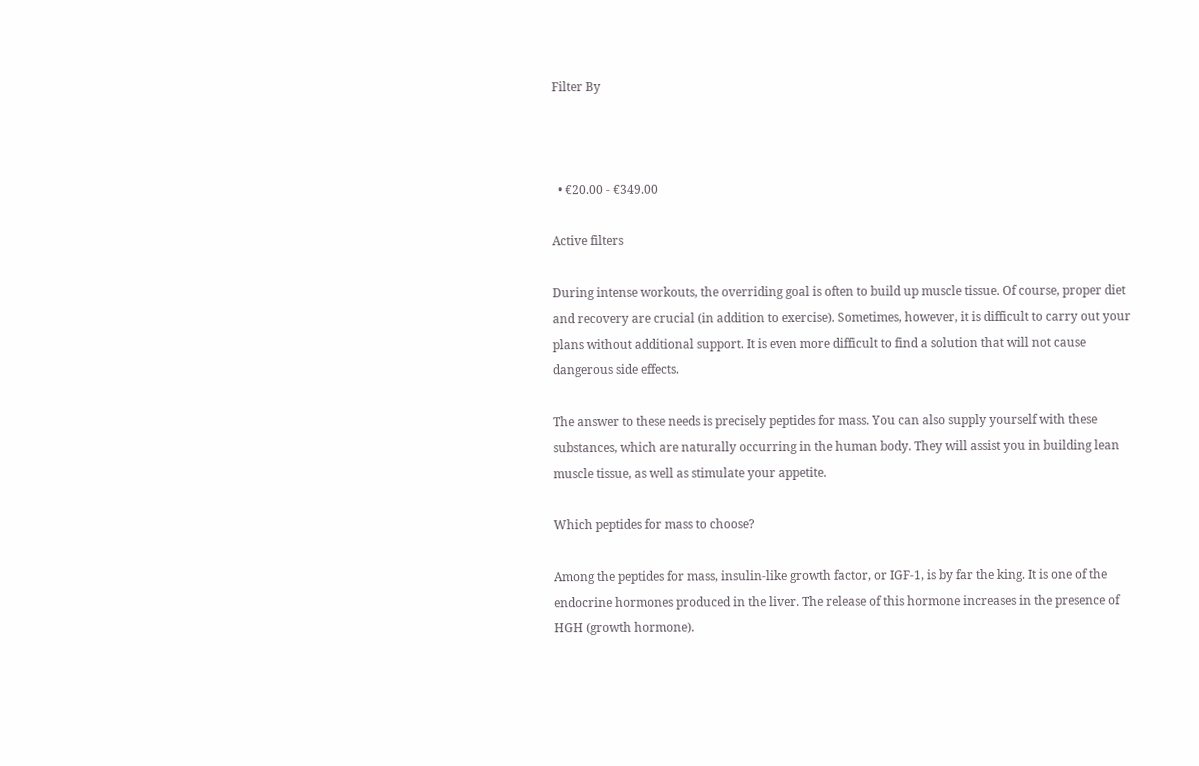Filter By



  • €20.00 - €349.00

Active filters

During intense workouts, the overriding goal is often to build up muscle tissue. Of course, proper diet and recovery are crucial (in addition to exercise). Sometimes, however, it is difficult to carry out your plans without additional support. It is even more difficult to find a solution that will not cause dangerous side effects.

The answer to these needs is precisely peptides for mass. You can also supply yourself with these substances, which are naturally occurring in the human body. They will assist you in building lean muscle tissue, as well as stimulate your appetite.

Which peptides for mass to choose?

Among the peptides for mass, insulin-like growth factor, or IGF-1, is by far the king. It is one of the endocrine hormones produced in the liver. The release of this hormone increases in the presence of HGH (growth hormone).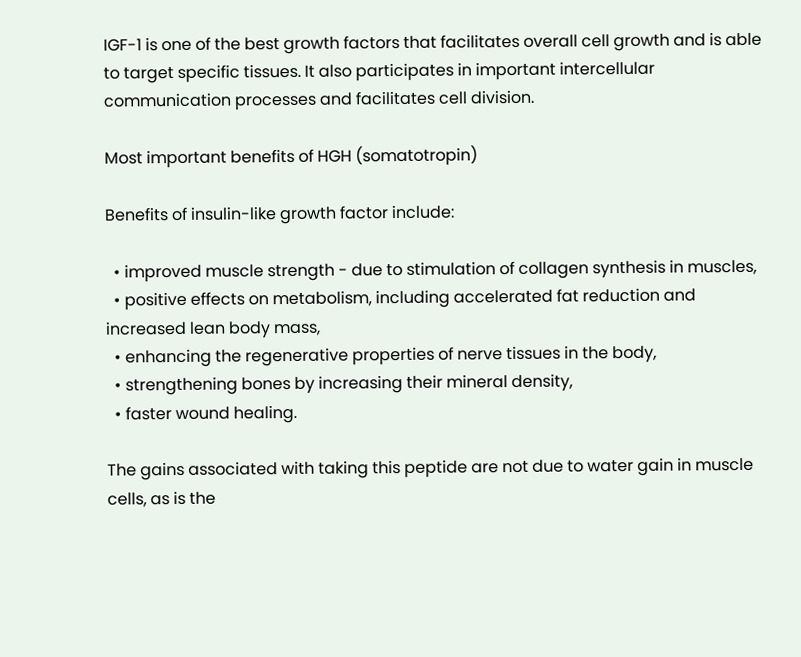IGF-1 is one of the best growth factors that facilitates overall cell growth and is able to target specific tissues. It also participates in important intercellular communication processes and facilitates cell division.

Most important benefits of HGH (somatotropin)

Benefits of insulin-like growth factor include:

  • improved muscle strength - due to stimulation of collagen synthesis in muscles,
  • positive effects on metabolism, including accelerated fat reduction and increased lean body mass,
  • enhancing the regenerative properties of nerve tissues in the body,
  • strengthening bones by increasing their mineral density,
  • faster wound healing.

The gains associated with taking this peptide are not due to water gain in muscle cells, as is the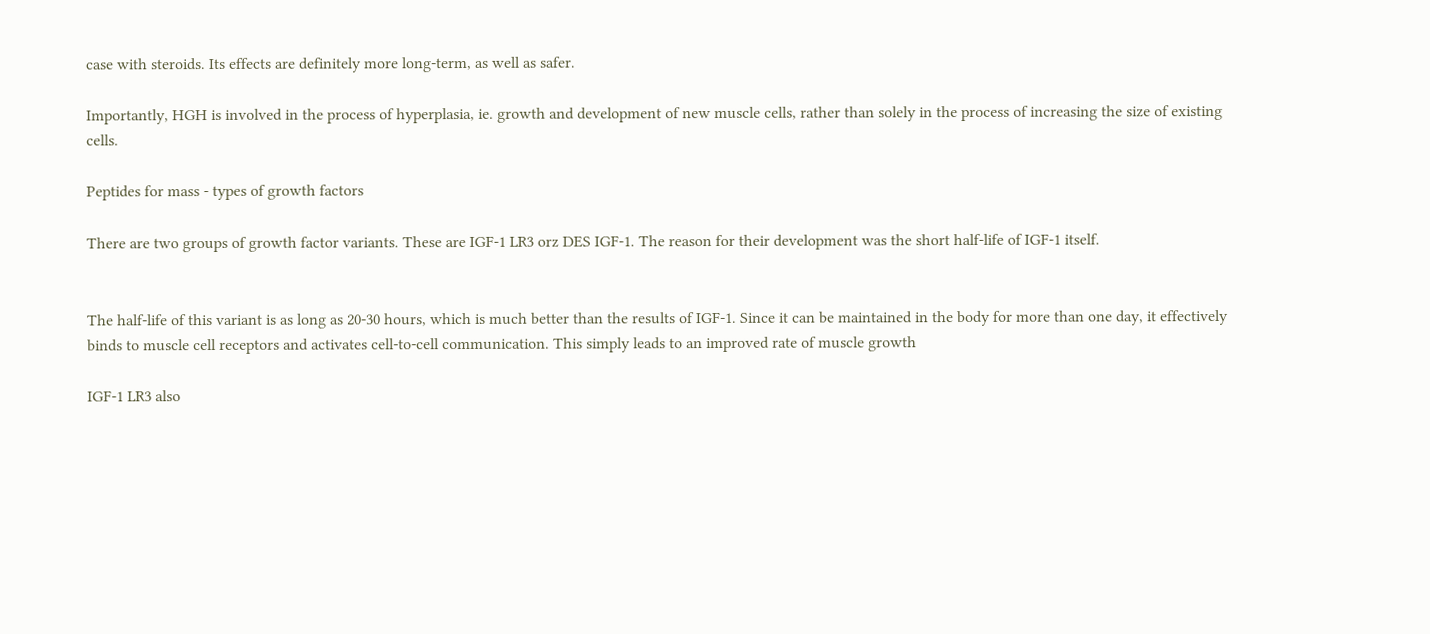case with steroids. Its effects are definitely more long-term, as well as safer.

Importantly, HGH is involved in the process of hyperplasia, ie. growth and development of new muscle cells, rather than solely in the process of increasing the size of existing cells.

Peptides for mass - types of growth factors

There are two groups of growth factor variants. These are IGF-1 LR3 orz DES IGF-1. The reason for their development was the short half-life of IGF-1 itself.


The half-life of this variant is as long as 20-30 hours, which is much better than the results of IGF-1. Since it can be maintained in the body for more than one day, it effectively binds to muscle cell receptors and activates cell-to-cell communication. This simply leads to an improved rate of muscle growth

IGF-1 LR3 also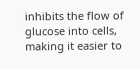inhibits the flow of glucose into cells, making it easier to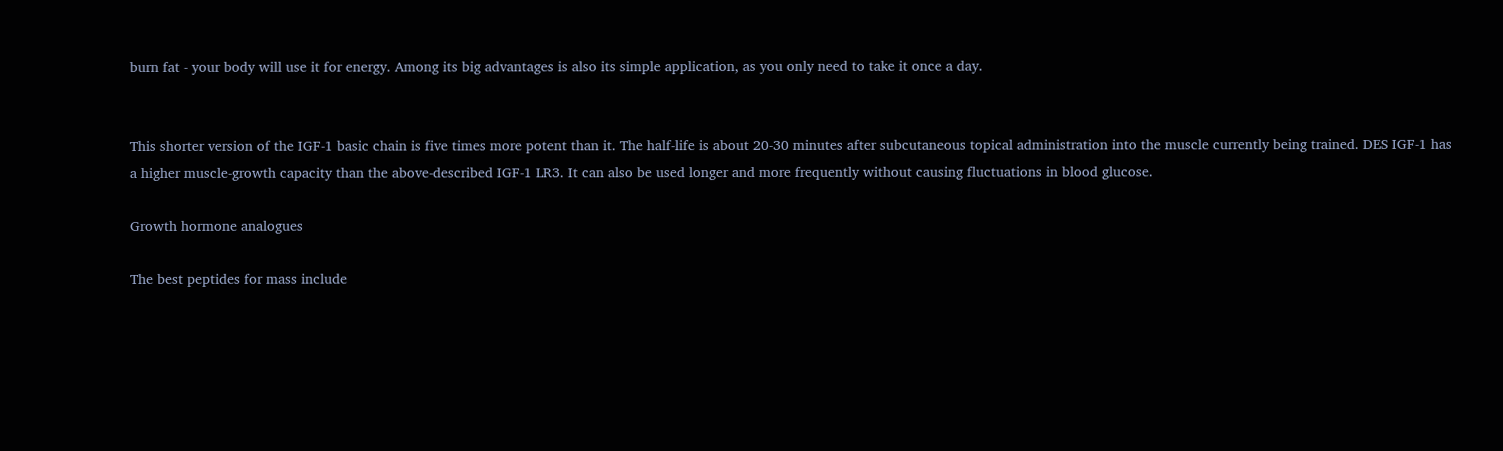burn fat - your body will use it for energy. Among its big advantages is also its simple application, as you only need to take it once a day.


This shorter version of the IGF-1 basic chain is five times more potent than it. The half-life is about 20-30 minutes after subcutaneous topical administration into the muscle currently being trained. DES IGF-1 has a higher muscle-growth capacity than the above-described IGF-1 LR3. It can also be used longer and more frequently without causing fluctuations in blood glucose.

Growth hormone analogues

The best peptides for mass include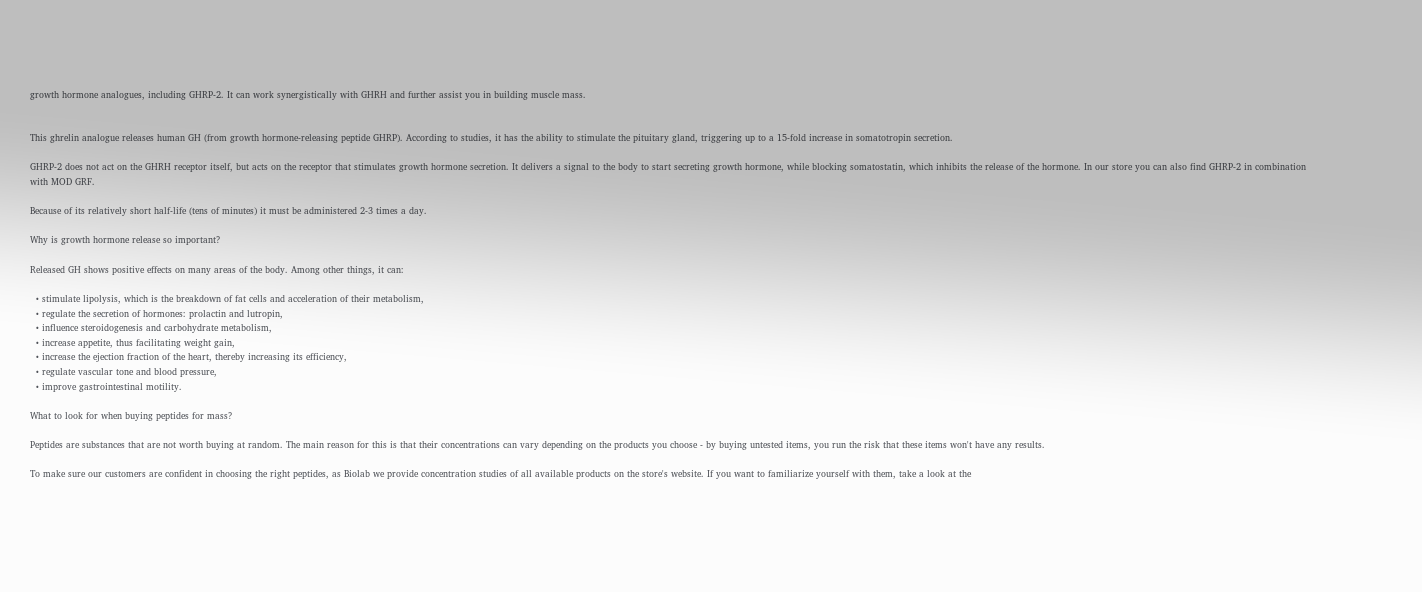growth hormone analogues, including GHRP-2. It can work synergistically with GHRH and further assist you in building muscle mass.


This ghrelin analogue releases human GH (from growth hormone-releasing peptide GHRP). According to studies, it has the ability to stimulate the pituitary gland, triggering up to a 15-fold increase in somatotropin secretion.

GHRP-2 does not act on the GHRH receptor itself, but acts on the receptor that stimulates growth hormone secretion. It delivers a signal to the body to start secreting growth hormone, while blocking somatostatin, which inhibits the release of the hormone. In our store you can also find GHRP-2 in combination with MOD GRF.

Because of its relatively short half-life (tens of minutes) it must be administered 2-3 times a day.

Why is growth hormone release so important?

Released GH shows positive effects on many areas of the body. Among other things, it can:

  • stimulate lipolysis, which is the breakdown of fat cells and acceleration of their metabolism,
  • regulate the secretion of hormones: prolactin and lutropin,
  • influence steroidogenesis and carbohydrate metabolism,
  • increase appetite, thus facilitating weight gain,
  • increase the ejection fraction of the heart, thereby increasing its efficiency,
  • regulate vascular tone and blood pressure,
  • improve gastrointestinal motility.

What to look for when buying peptides for mass?

Peptides are substances that are not worth buying at random. The main reason for this is that their concentrations can vary depending on the products you choose - by buying untested items, you run the risk that these items won't have any results.

To make sure our customers are confident in choosing the right peptides, as Biolab we provide concentration studies of all available products on the store's website. If you want to familiarize yourself with them, take a look at the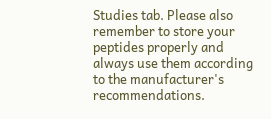Studies tab. Please also remember to store your peptides properly and always use them according to the manufacturer's recommendations.